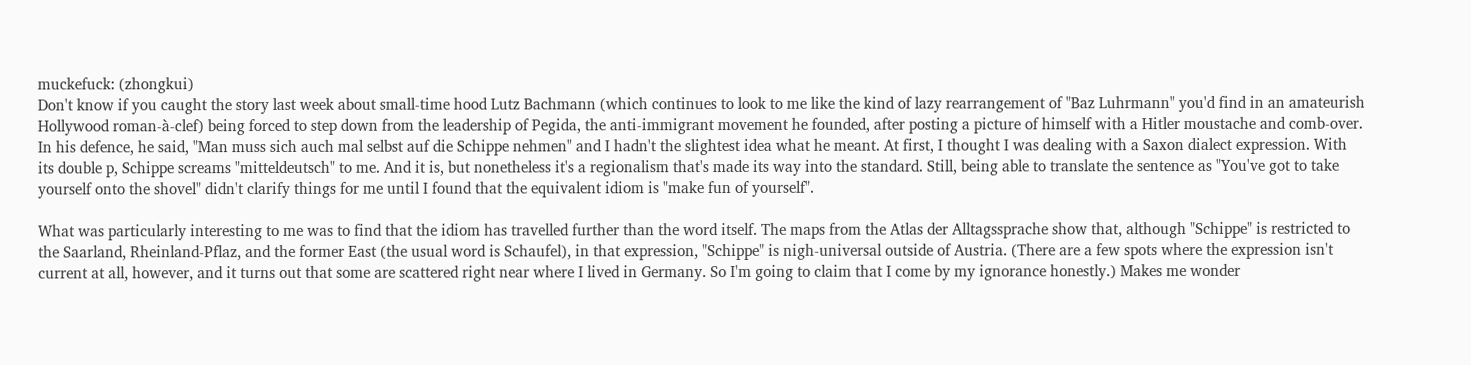muckefuck: (zhongkui)
Don't know if you caught the story last week about small-time hood Lutz Bachmann (which continues to look to me like the kind of lazy rearrangement of "Baz Luhrmann" you'd find in an amateurish Hollywood roman-à-clef) being forced to step down from the leadership of Pegida, the anti-immigrant movement he founded, after posting a picture of himself with a Hitler moustache and comb-over. In his defence, he said, "Man muss sich auch mal selbst auf die Schippe nehmen" and I hadn't the slightest idea what he meant. At first, I thought I was dealing with a Saxon dialect expression. With its double p, Schippe screams "mitteldeutsch" to me. And it is, but nonetheless it's a regionalism that's made its way into the standard. Still, being able to translate the sentence as "You've got to take yourself onto the shovel" didn't clarify things for me until I found that the equivalent idiom is "make fun of yourself".

What was particularly interesting to me was to find that the idiom has travelled further than the word itself. The maps from the Atlas der Alltagssprache show that, although "Schippe" is restricted to the Saarland, Rheinland-Pflaz, and the former East (the usual word is Schaufel), in that expression, "Schippe" is nigh-universal outside of Austria. (There are a few spots where the expression isn't current at all, however, and it turns out that some are scattered right near where I lived in Germany. So I'm going to claim that I come by my ignorance honestly.) Makes me wonder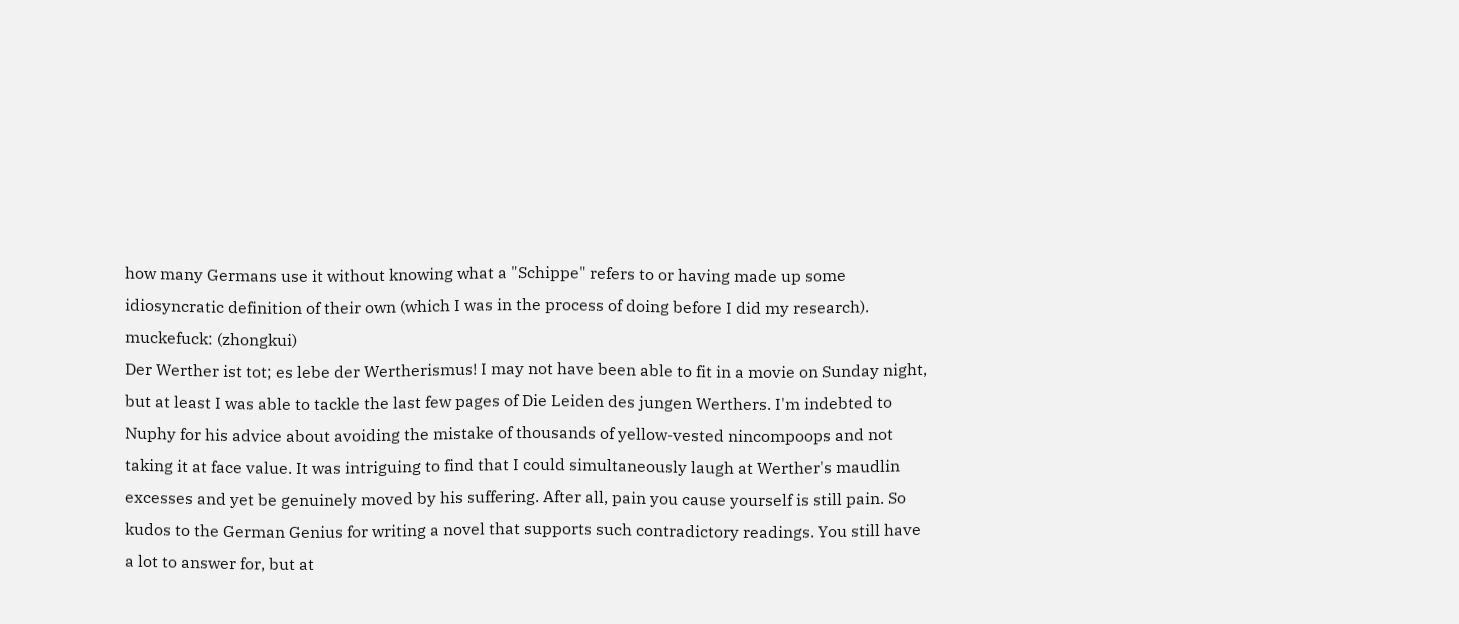how many Germans use it without knowing what a "Schippe" refers to or having made up some idiosyncratic definition of their own (which I was in the process of doing before I did my research).
muckefuck: (zhongkui)
Der Werther ist tot; es lebe der Wertherismus! I may not have been able to fit in a movie on Sunday night, but at least I was able to tackle the last few pages of Die Leiden des jungen Werthers. I'm indebted to Nuphy for his advice about avoiding the mistake of thousands of yellow-vested nincompoops and not taking it at face value. It was intriguing to find that I could simultaneously laugh at Werther's maudlin excesses and yet be genuinely moved by his suffering. After all, pain you cause yourself is still pain. So kudos to the German Genius for writing a novel that supports such contradictory readings. You still have a lot to answer for, but at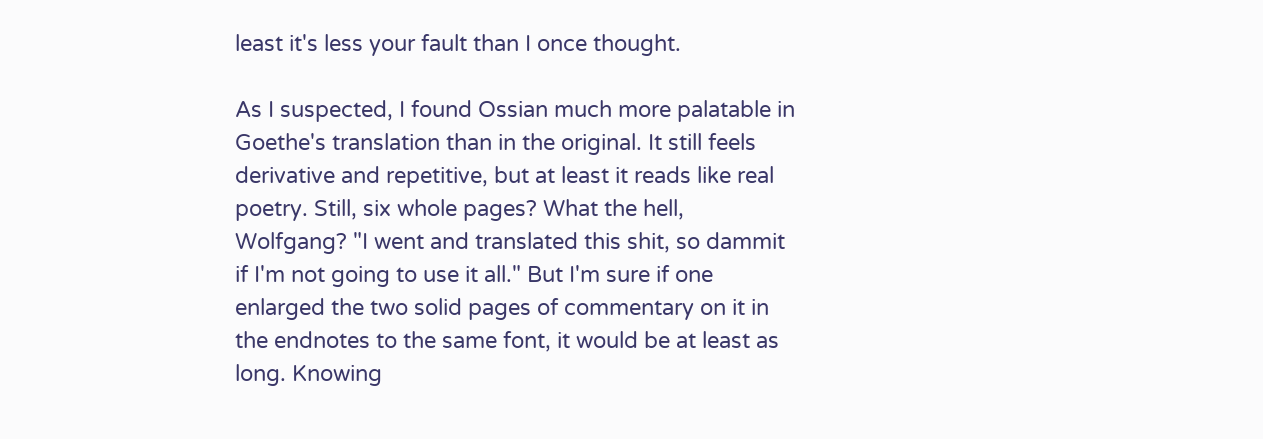least it's less your fault than I once thought.

As I suspected, I found Ossian much more palatable in Goethe's translation than in the original. It still feels derivative and repetitive, but at least it reads like real poetry. Still, six whole pages? What the hell, Wolfgang? "I went and translated this shit, so dammit if I'm not going to use it all." But I'm sure if one enlarged the two solid pages of commentary on it in the endnotes to the same font, it would be at least as long. Knowing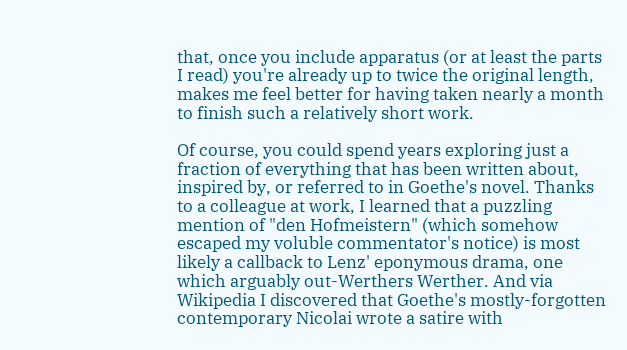that, once you include apparatus (or at least the parts I read) you're already up to twice the original length, makes me feel better for having taken nearly a month to finish such a relatively short work.

Of course, you could spend years exploring just a fraction of everything that has been written about, inspired by, or referred to in Goethe's novel. Thanks to a colleague at work, I learned that a puzzling mention of "den Hofmeistern" (which somehow escaped my voluble commentator's notice) is most likely a callback to Lenz' eponymous drama, one which arguably out-Werthers Werther. And via Wikipedia I discovered that Goethe's mostly-forgotten contemporary Nicolai wrote a satire with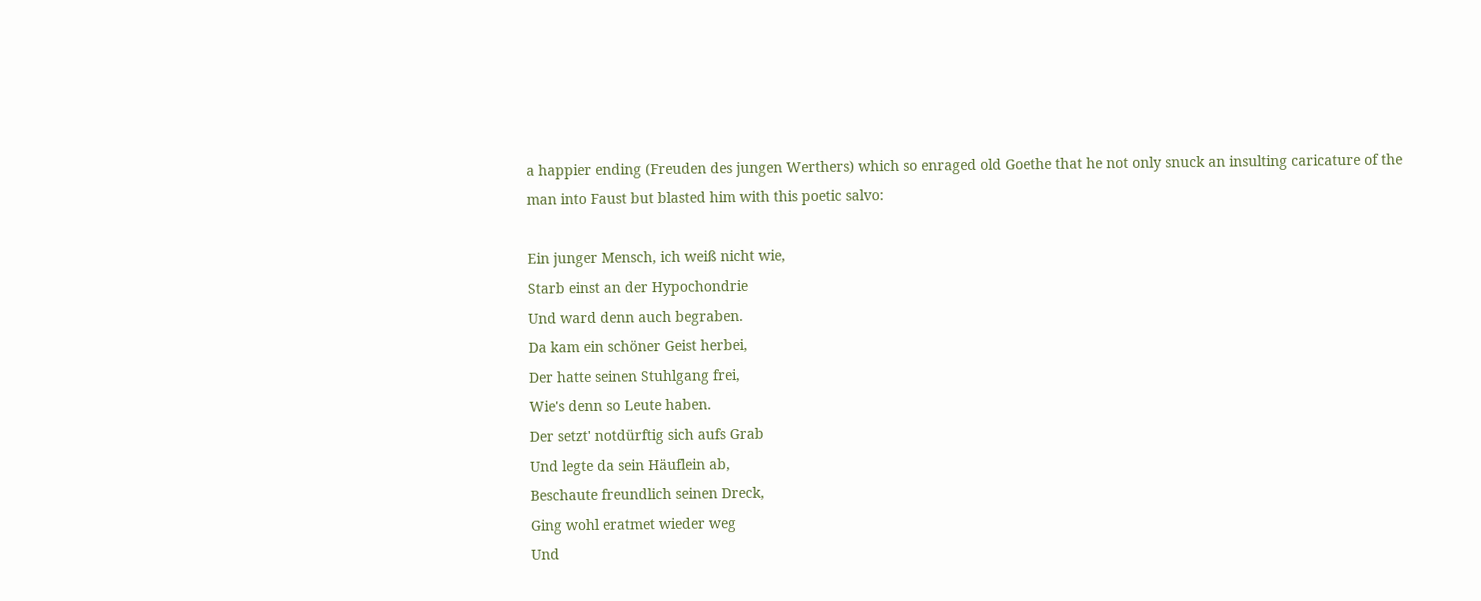a happier ending (Freuden des jungen Werthers) which so enraged old Goethe that he not only snuck an insulting caricature of the man into Faust but blasted him with this poetic salvo:

Ein junger Mensch, ich weiß nicht wie,
Starb einst an der Hypochondrie
Und ward denn auch begraben.
Da kam ein schöner Geist herbei,
Der hatte seinen Stuhlgang frei,
Wie's denn so Leute haben.
Der setzt' notdürftig sich aufs Grab
Und legte da sein Häuflein ab,
Beschaute freundlich seinen Dreck,
Ging wohl eratmet wieder weg
Und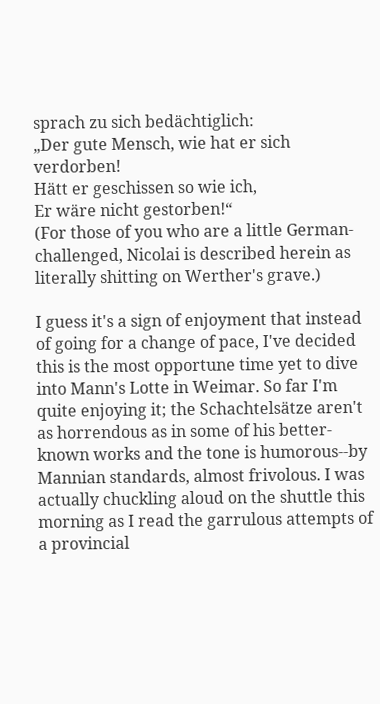sprach zu sich bedächtiglich:
„Der gute Mensch, wie hat er sich verdorben!
Hätt er geschissen so wie ich,
Er wäre nicht gestorben!“
(For those of you who are a little German-challenged, Nicolai is described herein as literally shitting on Werther's grave.)

I guess it's a sign of enjoyment that instead of going for a change of pace, I've decided this is the most opportune time yet to dive into Mann's Lotte in Weimar. So far I'm quite enjoying it; the Schachtelsätze aren't as horrendous as in some of his better-known works and the tone is humorous--by Mannian standards, almost frivolous. I was actually chuckling aloud on the shuttle this morning as I read the garrulous attempts of a provincial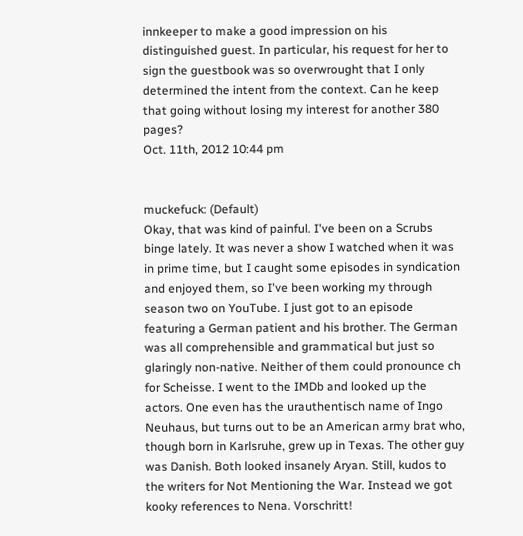innkeeper to make a good impression on his distinguished guest. In particular, his request for her to sign the guestbook was so overwrought that I only determined the intent from the context. Can he keep that going without losing my interest for another 380 pages?
Oct. 11th, 2012 10:44 pm


muckefuck: (Default)
Okay, that was kind of painful. I've been on a Scrubs binge lately. It was never a show I watched when it was in prime time, but I caught some episodes in syndication and enjoyed them, so I've been working my through season two on YouTube. I just got to an episode featuring a German patient and his brother. The German was all comprehensible and grammatical but just so glaringly non-native. Neither of them could pronounce ch for Scheisse. I went to the IMDb and looked up the actors. One even has the urauthentisch name of Ingo Neuhaus, but turns out to be an American army brat who, though born in Karlsruhe, grew up in Texas. The other guy was Danish. Both looked insanely Aryan. Still, kudos to the writers for Not Mentioning the War. Instead we got kooky references to Nena. Vorschritt!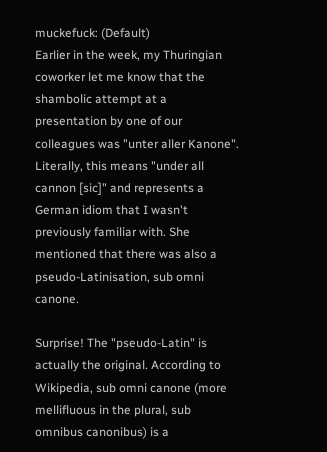muckefuck: (Default)
Earlier in the week, my Thuringian coworker let me know that the shambolic attempt at a presentation by one of our colleagues was "unter aller Kanone". Literally, this means "under all cannon [sic]" and represents a German idiom that I wasn't previously familiar with. She mentioned that there was also a pseudo-Latinisation, sub omni canone.

Surprise! The "pseudo-Latin" is actually the original. According to Wikipedia, sub omni canone (more mellifluous in the plural, sub omnibus canonibus) is a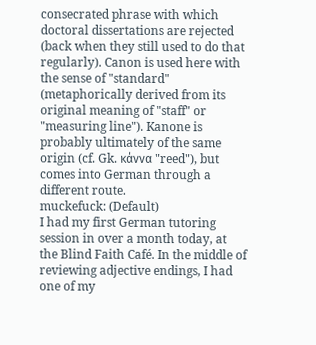consecrated phrase with which doctoral dissertations are rejected (back when they still used to do that regularly). Canon is used here with the sense of "standard" (metaphorically derived from its original meaning of "staff" or "measuring line"). Kanone is probably ultimately of the same origin (cf. Gk. κάννα "reed"), but comes into German through a different route.
muckefuck: (Default)
I had my first German tutoring session in over a month today, at the Blind Faith Café. In the middle of reviewing adjective endings, I had one of my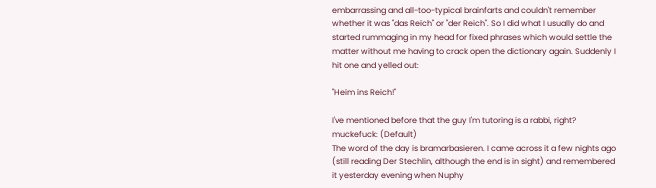embarrassing and all-too-typical brainfarts and couldn't remember whether it was "das Reich" or "der Reich". So I did what I usually do and started rummaging in my head for fixed phrases which would settle the matter without me having to crack open the dictionary again. Suddenly I hit one and yelled out:

"Heim ins Reich!"

I've mentioned before that the guy I'm tutoring is a rabbi, right?
muckefuck: (Default)
The word of the day is bramarbasieren. I came across it a few nights ago (still reading Der Stechlin, although the end is in sight) and remembered it yesterday evening when Nuphy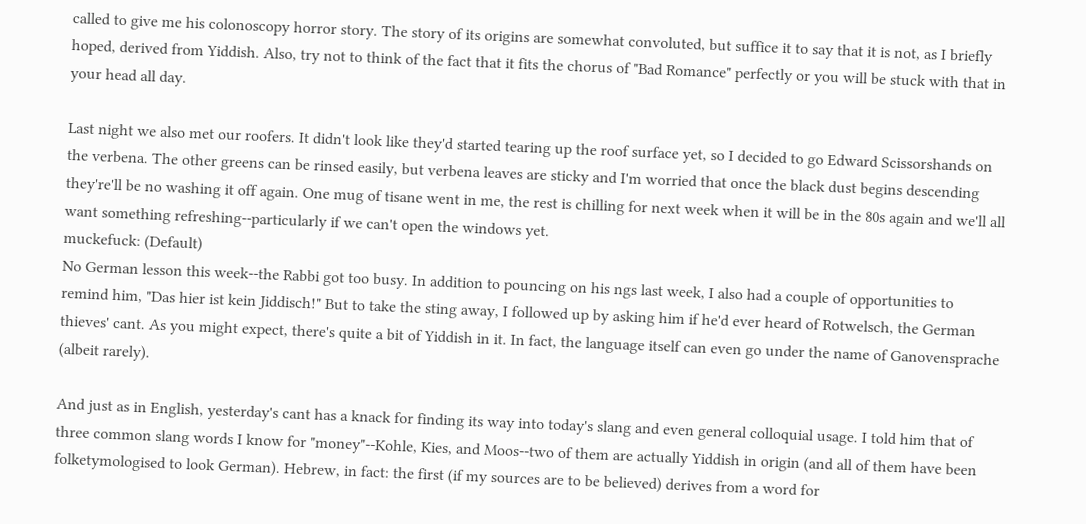called to give me his colonoscopy horror story. The story of its origins are somewhat convoluted, but suffice it to say that it is not, as I briefly hoped, derived from Yiddish. Also, try not to think of the fact that it fits the chorus of "Bad Romance" perfectly or you will be stuck with that in your head all day.

Last night we also met our roofers. It didn't look like they'd started tearing up the roof surface yet, so I decided to go Edward Scissorshands on the verbena. The other greens can be rinsed easily, but verbena leaves are sticky and I'm worried that once the black dust begins descending they're'll be no washing it off again. One mug of tisane went in me, the rest is chilling for next week when it will be in the 80s again and we'll all want something refreshing--particularly if we can't open the windows yet.
muckefuck: (Default)
No German lesson this week--the Rabbi got too busy. In addition to pouncing on his ngs last week, I also had a couple of opportunities to remind him, "Das hier ist kein Jiddisch!" But to take the sting away, I followed up by asking him if he'd ever heard of Rotwelsch, the German thieves' cant. As you might expect, there's quite a bit of Yiddish in it. In fact, the language itself can even go under the name of Ganovensprache (albeit rarely).

And just as in English, yesterday's cant has a knack for finding its way into today's slang and even general colloquial usage. I told him that of three common slang words I know for "money"--Kohle, Kies, and Moos--two of them are actually Yiddish in origin (and all of them have been folketymologised to look German). Hebrew, in fact: the first (if my sources are to be believed) derives from a word for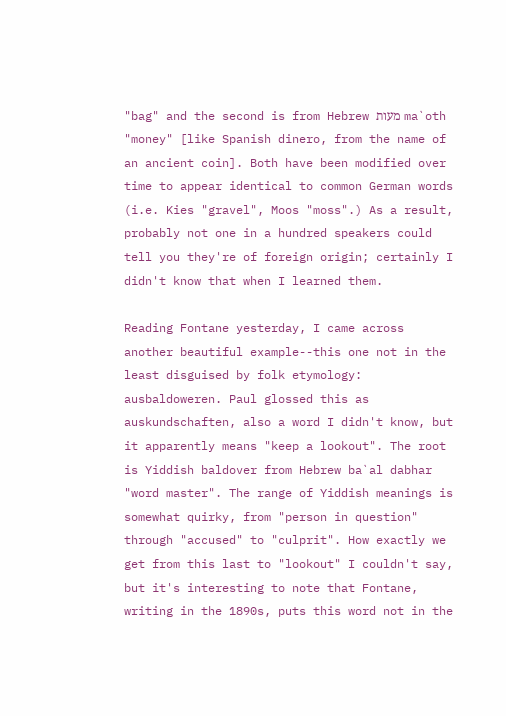"bag" and the second is from Hebrew מעות ma`oth "money" [like Spanish dinero, from the name of an ancient coin]. Both have been modified over time to appear identical to common German words (i.e. Kies "gravel", Moos "moss".) As a result, probably not one in a hundred speakers could tell you they're of foreign origin; certainly I didn't know that when I learned them.

Reading Fontane yesterday, I came across another beautiful example--this one not in the least disguised by folk etymology: ausbaldoweren. Paul glossed this as auskundschaften, also a word I didn't know, but it apparently means "keep a lookout". The root is Yiddish baldover from Hebrew ba`al dabhar "word master". The range of Yiddish meanings is somewhat quirky, from "person in question" through "accused" to "culprit". How exactly we get from this last to "lookout" I couldn't say, but it's interesting to note that Fontane, writing in the 1890s, puts this word not in the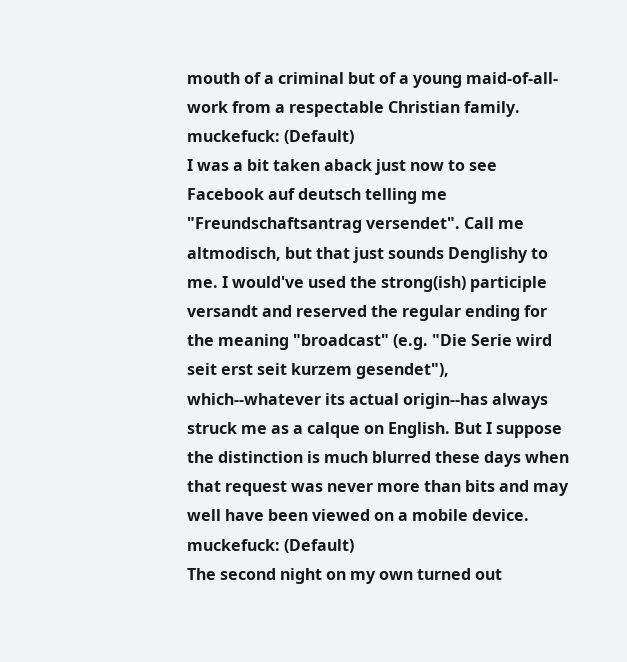mouth of a criminal but of a young maid-of-all-work from a respectable Christian family.
muckefuck: (Default)
I was a bit taken aback just now to see Facebook auf deutsch telling me "Freundschaftsantrag versendet". Call me altmodisch, but that just sounds Denglishy to me. I would've used the strong(ish) participle versandt and reserved the regular ending for the meaning "broadcast" (e.g. "Die Serie wird seit erst seit kurzem gesendet"), which--whatever its actual origin--has always struck me as a calque on English. But I suppose the distinction is much blurred these days when that request was never more than bits and may well have been viewed on a mobile device.
muckefuck: (Default)
The second night on my own turned out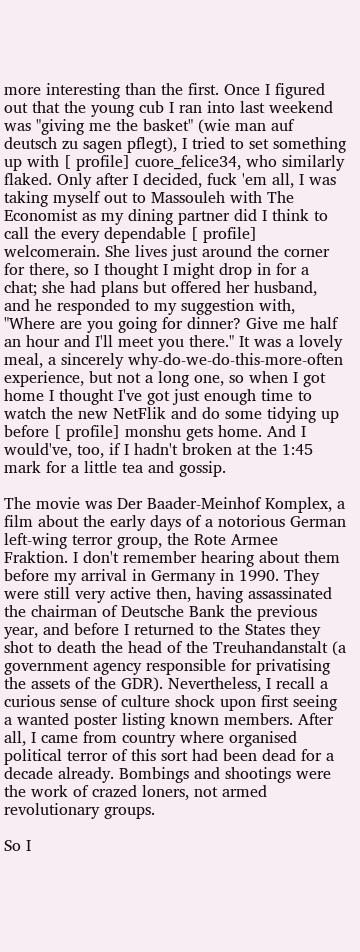more interesting than the first. Once I figured out that the young cub I ran into last weekend was "giving me the basket" (wie man auf deutsch zu sagen pflegt), I tried to set something up with [ profile] cuore_felice34, who similarly flaked. Only after I decided, fuck 'em all, I was taking myself out to Massouleh with The Economist as my dining partner did I think to call the every dependable [ profile] welcomerain. She lives just around the corner for there, so I thought I might drop in for a chat; she had plans but offered her husband, and he responded to my suggestion with, "Where are you going for dinner? Give me half an hour and I'll meet you there." It was a lovely meal, a sincerely why-do-we-do-this-more-often experience, but not a long one, so when I got home I thought I've got just enough time to watch the new NetFlik and do some tidying up before [ profile] monshu gets home. And I would've, too, if I hadn't broken at the 1:45 mark for a little tea and gossip.

The movie was Der Baader-Meinhof Komplex, a film about the early days of a notorious German left-wing terror group, the Rote Armee Fraktion. I don't remember hearing about them before my arrival in Germany in 1990. They were still very active then, having assassinated the chairman of Deutsche Bank the previous year, and before I returned to the States they shot to death the head of the Treuhandanstalt (a government agency responsible for privatising the assets of the GDR). Nevertheless, I recall a curious sense of culture shock upon first seeing a wanted poster listing known members. After all, I came from country where organised political terror of this sort had been dead for a decade already. Bombings and shootings were the work of crazed loners, not armed revolutionary groups.

So I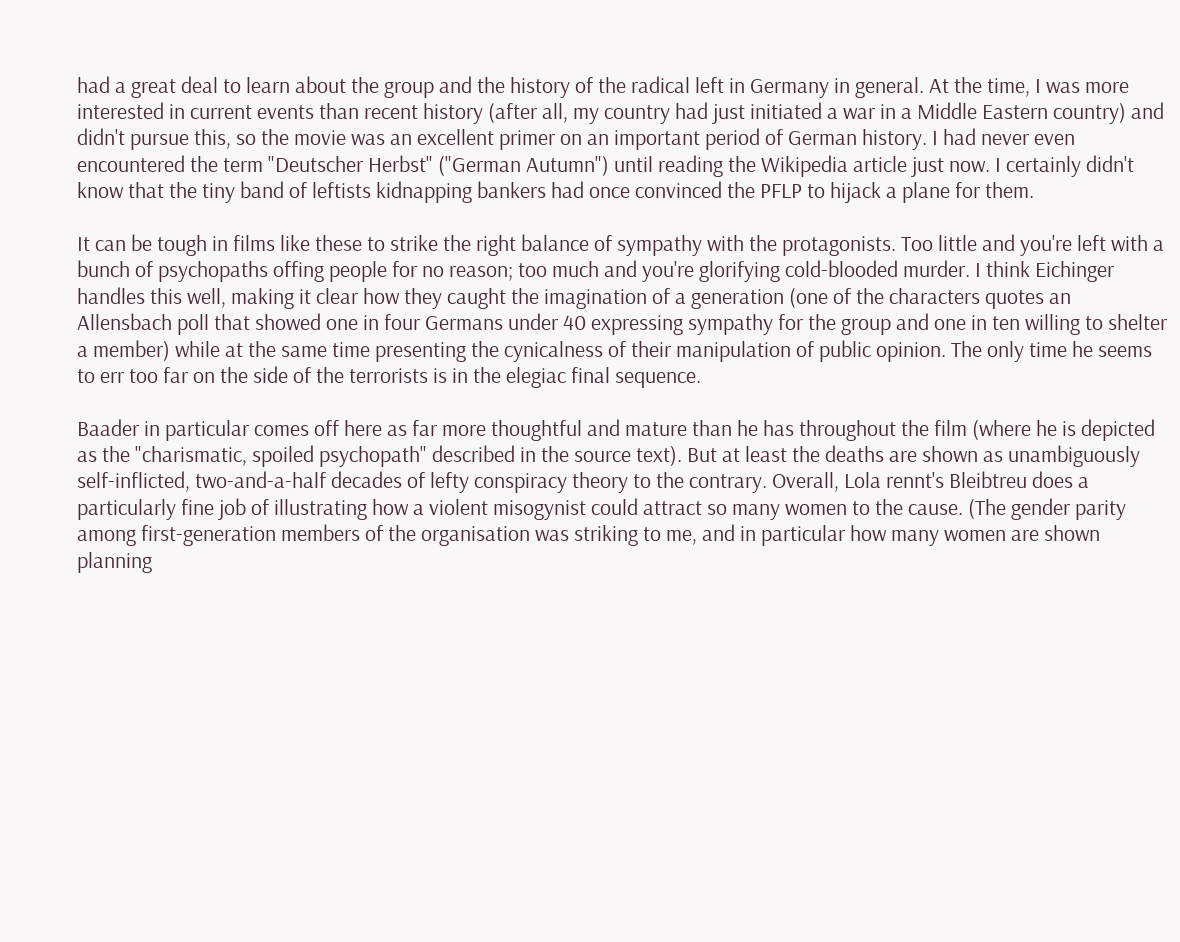had a great deal to learn about the group and the history of the radical left in Germany in general. At the time, I was more interested in current events than recent history (after all, my country had just initiated a war in a Middle Eastern country) and didn't pursue this, so the movie was an excellent primer on an important period of German history. I had never even encountered the term "Deutscher Herbst" ("German Autumn") until reading the Wikipedia article just now. I certainly didn't know that the tiny band of leftists kidnapping bankers had once convinced the PFLP to hijack a plane for them.

It can be tough in films like these to strike the right balance of sympathy with the protagonists. Too little and you're left with a bunch of psychopaths offing people for no reason; too much and you're glorifying cold-blooded murder. I think Eichinger handles this well, making it clear how they caught the imagination of a generation (one of the characters quotes an Allensbach poll that showed one in four Germans under 40 expressing sympathy for the group and one in ten willing to shelter a member) while at the same time presenting the cynicalness of their manipulation of public opinion. The only time he seems to err too far on the side of the terrorists is in the elegiac final sequence.

Baader in particular comes off here as far more thoughtful and mature than he has throughout the film (where he is depicted as the "charismatic, spoiled psychopath" described in the source text). But at least the deaths are shown as unambiguously self-inflicted, two-and-a-half decades of lefty conspiracy theory to the contrary. Overall, Lola rennt's Bleibtreu does a particularly fine job of illustrating how a violent misogynist could attract so many women to the cause. (The gender parity among first-generation members of the organisation was striking to me, and in particular how many women are shown planning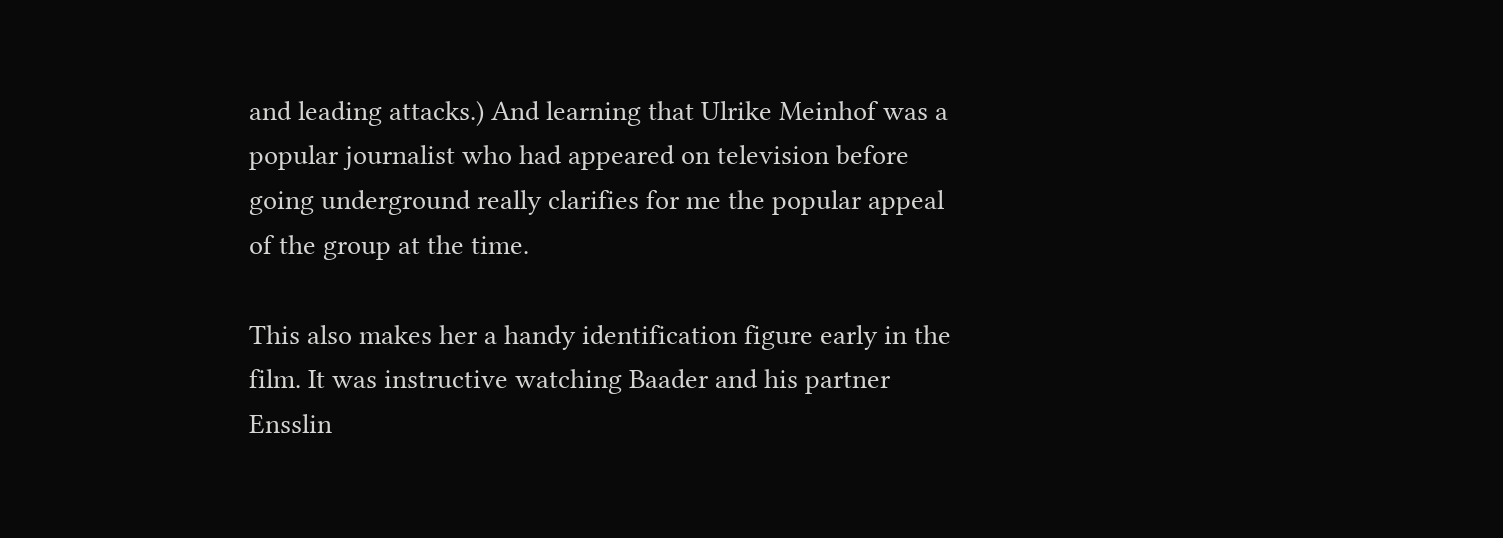and leading attacks.) And learning that Ulrike Meinhof was a popular journalist who had appeared on television before going underground really clarifies for me the popular appeal of the group at the time.

This also makes her a handy identification figure early in the film. It was instructive watching Baader and his partner Ensslin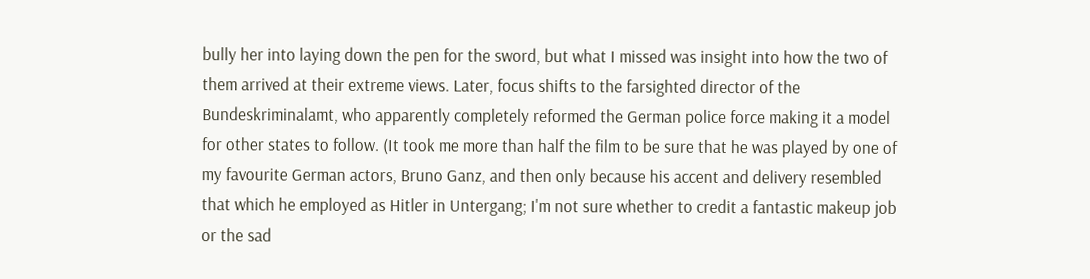bully her into laying down the pen for the sword, but what I missed was insight into how the two of them arrived at their extreme views. Later, focus shifts to the farsighted director of the Bundeskriminalamt, who apparently completely reformed the German police force making it a model for other states to follow. (It took me more than half the film to be sure that he was played by one of my favourite German actors, Bruno Ganz, and then only because his accent and delivery resembled that which he employed as Hitler in Untergang; I'm not sure whether to credit a fantastic makeup job or the sad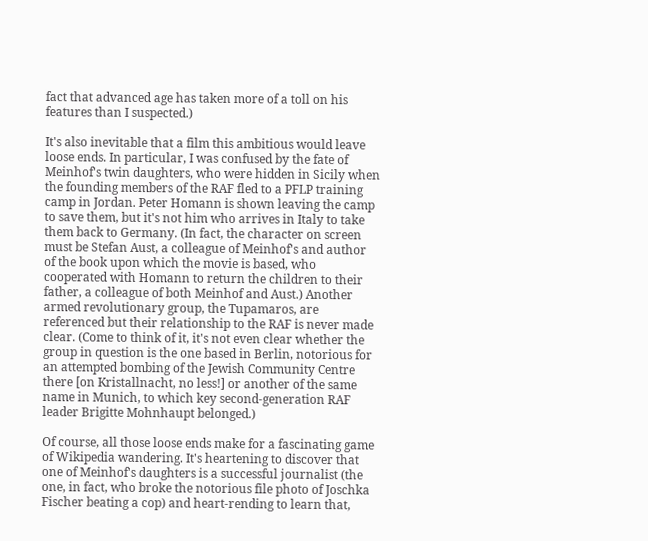fact that advanced age has taken more of a toll on his features than I suspected.)

It's also inevitable that a film this ambitious would leave loose ends. In particular, I was confused by the fate of Meinhof's twin daughters, who were hidden in Sicily when the founding members of the RAF fled to a PFLP training camp in Jordan. Peter Homann is shown leaving the camp to save them, but it's not him who arrives in Italy to take them back to Germany. (In fact, the character on screen must be Stefan Aust, a colleague of Meinhof's and author of the book upon which the movie is based, who cooperated with Homann to return the children to their father, a colleague of both Meinhof and Aust.) Another armed revolutionary group, the Tupamaros, are referenced but their relationship to the RAF is never made clear. (Come to think of it, it's not even clear whether the group in question is the one based in Berlin, notorious for an attempted bombing of the Jewish Community Centre there [on Kristallnacht, no less!] or another of the same name in Munich, to which key second-generation RAF leader Brigitte Mohnhaupt belonged.)

Of course, all those loose ends make for a fascinating game of Wikipedia wandering. It's heartening to discover that one of Meinhof's daughters is a successful journalist (the one, in fact, who broke the notorious file photo of Joschka Fischer beating a cop) and heart-rending to learn that,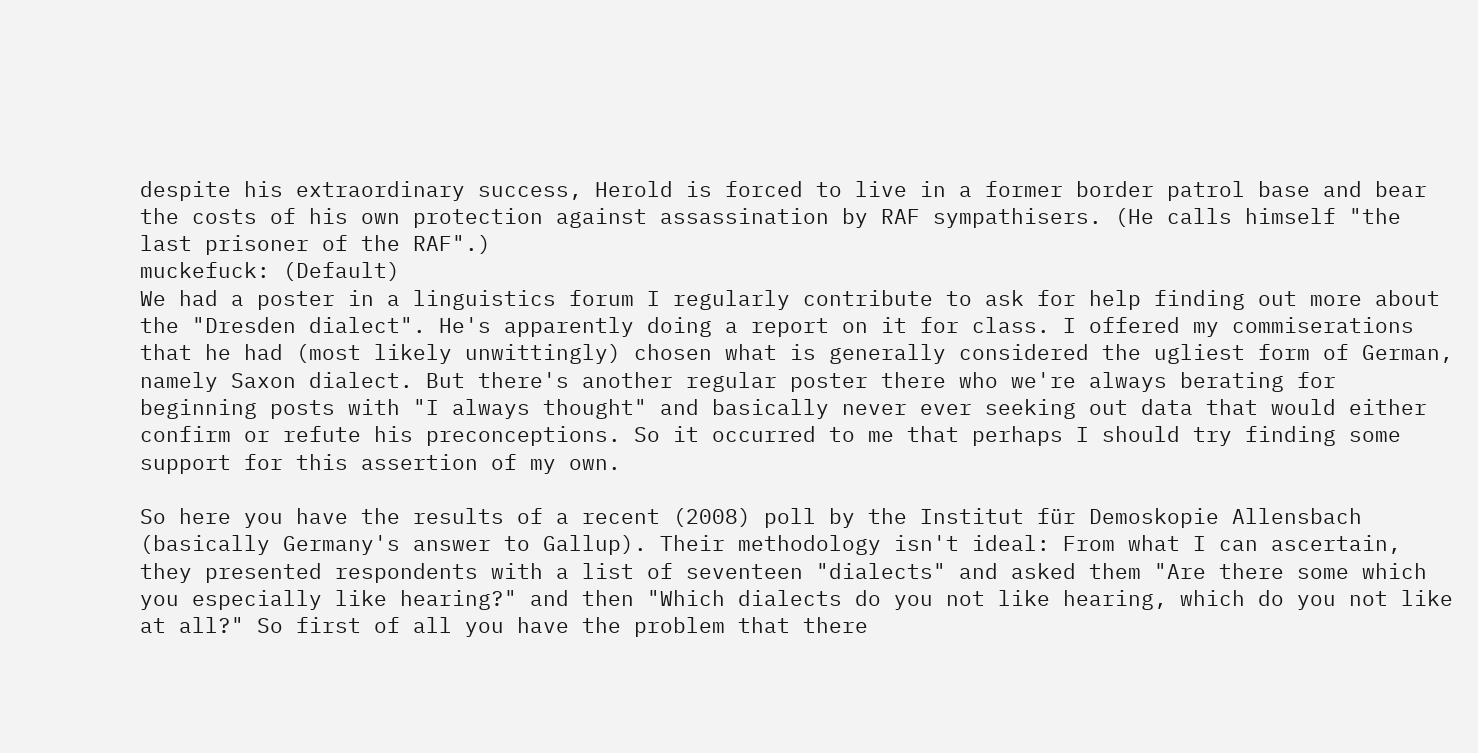despite his extraordinary success, Herold is forced to live in a former border patrol base and bear the costs of his own protection against assassination by RAF sympathisers. (He calls himself "the last prisoner of the RAF".)
muckefuck: (Default)
We had a poster in a linguistics forum I regularly contribute to ask for help finding out more about the "Dresden dialect". He's apparently doing a report on it for class. I offered my commiserations that he had (most likely unwittingly) chosen what is generally considered the ugliest form of German, namely Saxon dialect. But there's another regular poster there who we're always berating for beginning posts with "I always thought" and basically never ever seeking out data that would either confirm or refute his preconceptions. So it occurred to me that perhaps I should try finding some support for this assertion of my own.

So here you have the results of a recent (2008) poll by the Institut für Demoskopie Allensbach (basically Germany's answer to Gallup). Their methodology isn't ideal: From what I can ascertain, they presented respondents with a list of seventeen "dialects" and asked them "Are there some which you especially like hearing?" and then "Which dialects do you not like hearing, which do you not like at all?" So first of all you have the problem that there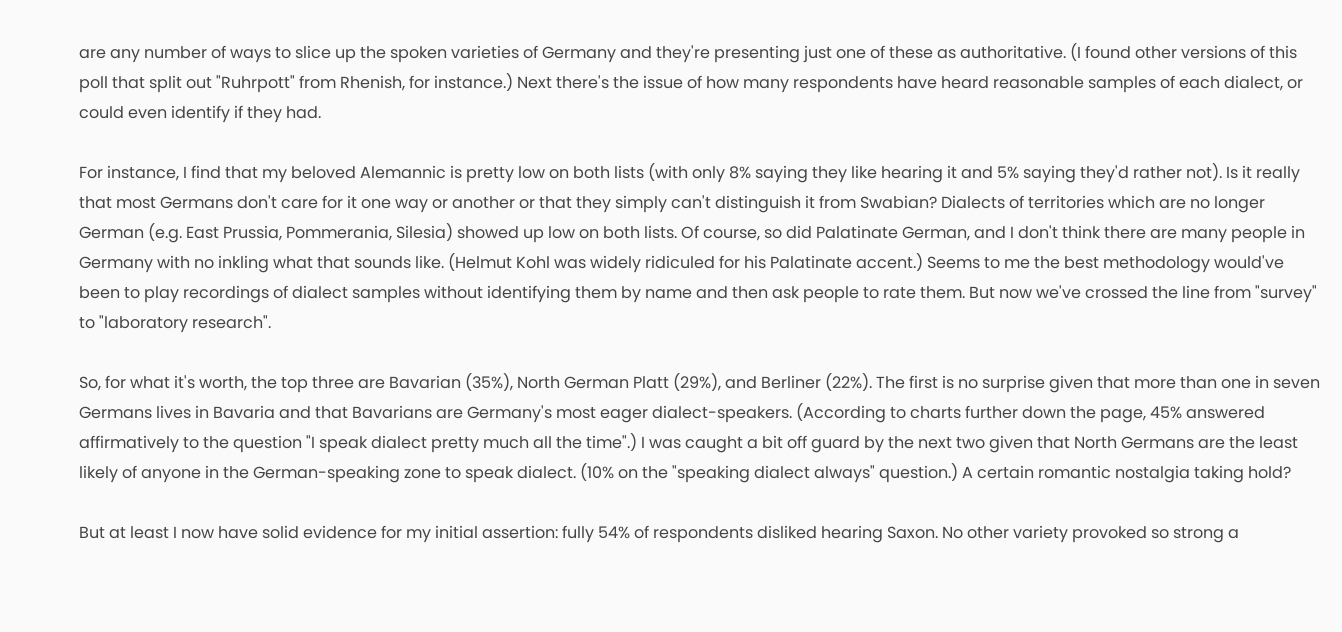are any number of ways to slice up the spoken varieties of Germany and they're presenting just one of these as authoritative. (I found other versions of this poll that split out "Ruhrpott" from Rhenish, for instance.) Next there's the issue of how many respondents have heard reasonable samples of each dialect, or could even identify if they had.

For instance, I find that my beloved Alemannic is pretty low on both lists (with only 8% saying they like hearing it and 5% saying they'd rather not). Is it really that most Germans don't care for it one way or another or that they simply can't distinguish it from Swabian? Dialects of territories which are no longer German (e.g. East Prussia, Pommerania, Silesia) showed up low on both lists. Of course, so did Palatinate German, and I don't think there are many people in Germany with no inkling what that sounds like. (Helmut Kohl was widely ridiculed for his Palatinate accent.) Seems to me the best methodology would've been to play recordings of dialect samples without identifying them by name and then ask people to rate them. But now we've crossed the line from "survey" to "laboratory research".

So, for what it's worth, the top three are Bavarian (35%), North German Platt (29%), and Berliner (22%). The first is no surprise given that more than one in seven Germans lives in Bavaria and that Bavarians are Germany's most eager dialect-speakers. (According to charts further down the page, 45% answered affirmatively to the question "I speak dialect pretty much all the time".) I was caught a bit off guard by the next two given that North Germans are the least likely of anyone in the German-speaking zone to speak dialect. (10% on the "speaking dialect always" question.) A certain romantic nostalgia taking hold?

But at least I now have solid evidence for my initial assertion: fully 54% of respondents disliked hearing Saxon. No other variety provoked so strong a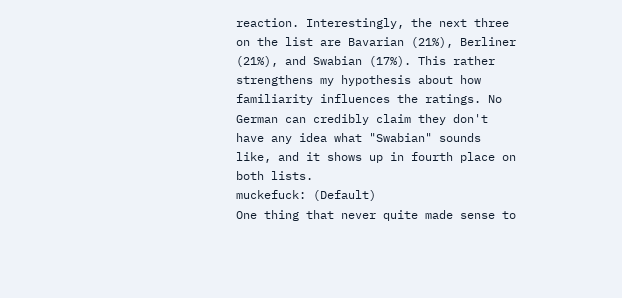reaction. Interestingly, the next three on the list are Bavarian (21%), Berliner (21%), and Swabian (17%). This rather strengthens my hypothesis about how familiarity influences the ratings. No German can credibly claim they don't have any idea what "Swabian" sounds like, and it shows up in fourth place on both lists.
muckefuck: (Default)
One thing that never quite made sense to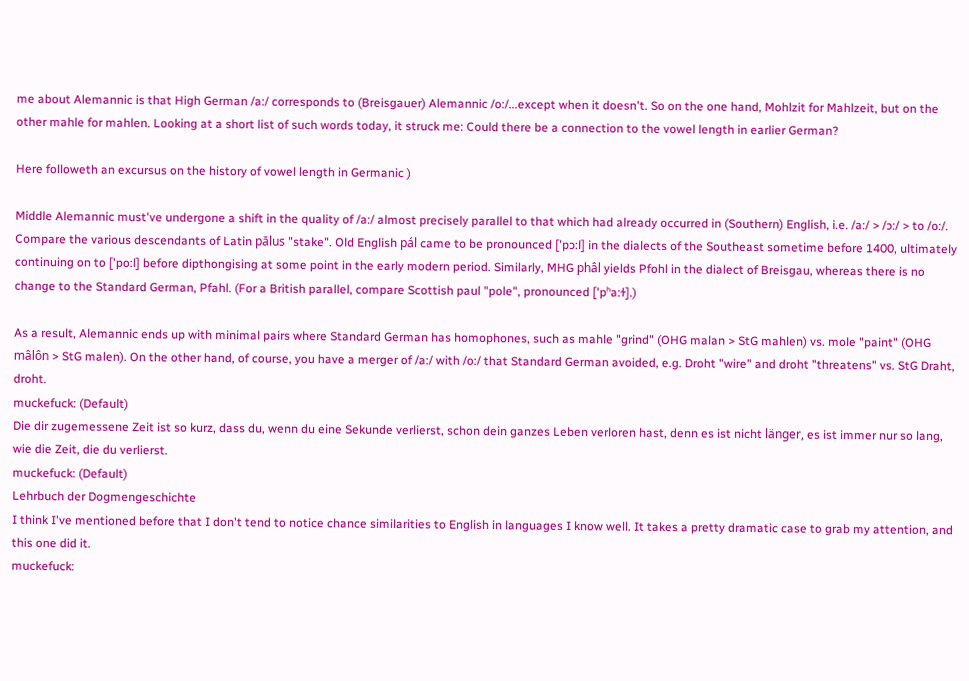me about Alemannic is that High German /a:/ corresponds to (Breisgauer) Alemannic /o:/...except when it doesn't. So on the one hand, Mohlzit for Mahlzeit, but on the other mahle for mahlen. Looking at a short list of such words today, it struck me: Could there be a connection to the vowel length in earlier German?

Here followeth an excursus on the history of vowel length in Germanic )

Middle Alemannic must've undergone a shift in the quality of /a:/ almost precisely parallel to that which had already occurred in (Southern) English, i.e. /a:/ > /ɔ:/ > to /o:/. Compare the various descendants of Latin pālus "stake". Old English pál came to be pronounced ['pɔ:l] in the dialects of the Southeast sometime before 1400, ultimately continuing on to ['po:l] before dipthongising at some point in the early modern period. Similarly, MHG phâl yields Pfohl in the dialect of Breisgau, whereas there is no change to the Standard German, Pfahl. (For a British parallel, compare Scottish paul "pole", pronounced ['pʰa:ɫ].)

As a result, Alemannic ends up with minimal pairs where Standard German has homophones, such as mahle "grind" (OHG malan > StG mahlen) vs. mole "paint" (OHG mâlôn > StG malen). On the other hand, of course, you have a merger of /a:/ with /o:/ that Standard German avoided, e.g. Droht "wire" and droht "threatens" vs. StG Draht, droht.
muckefuck: (Default)
Die dir zugemessene Zeit ist so kurz, dass du, wenn du eine Sekunde verlierst, schon dein ganzes Leben verloren hast, denn es ist nicht länger, es ist immer nur so lang, wie die Zeit, die du verlierst.
muckefuck: (Default)
Lehrbuch der Dogmengeschichte
I think I've mentioned before that I don't tend to notice chance similarities to English in languages I know well. It takes a pretty dramatic case to grab my attention, and this one did it.
muckefuck: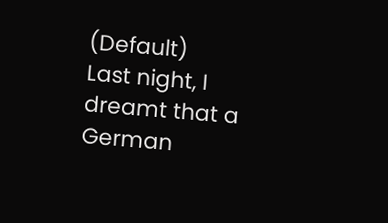(Default)
Last night, I dreamt that a German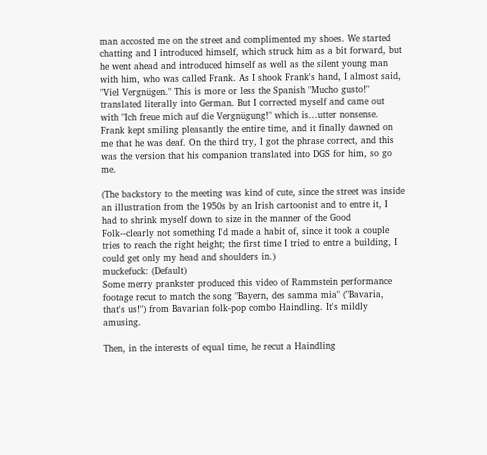man accosted me on the street and complimented my shoes. We started chatting and I introduced himself, which struck him as a bit forward, but he went ahead and introduced himself as well as the silent young man with him, who was called Frank. As I shook Frank's hand, I almost said, "Viel Vergnügen." This is more or less the Spanish "Mucho gusto!" translated literally into German. But I corrected myself and came out with "Ich freue mich auf die Vergnügung!" which is...utter nonsense. Frank kept smiling pleasantly the entire time, and it finally dawned on me that he was deaf. On the third try, I got the phrase correct, and this was the version that his companion translated into DGS for him, so go me.

(The backstory to the meeting was kind of cute, since the street was inside an illustration from the 1950s by an Irish cartoonist and to entre it, I had to shrink myself down to size in the manner of the Good Folk--clearly not something I'd made a habit of, since it took a couple tries to reach the right height; the first time I tried to entre a building, I could get only my head and shoulders in.)
muckefuck: (Default)
Some merry prankster produced this video of Rammstein performance footage recut to match the song "Bayern, des samma mia" ("Bavaria, that's us!") from Bavarian folk-pop combo Haindling. It's mildly amusing.

Then, in the interests of equal time, he recut a Haindling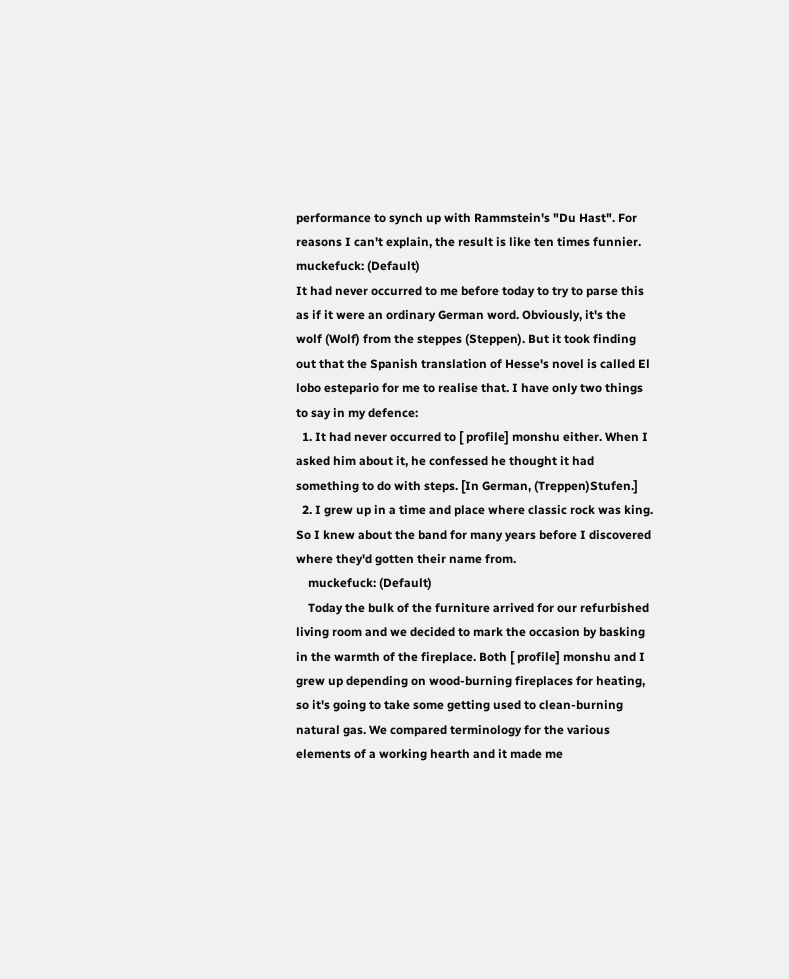performance to synch up with Rammstein's "Du Hast". For reasons I can't explain, the result is like ten times funnier.
muckefuck: (Default)
It had never occurred to me before today to try to parse this as if it were an ordinary German word. Obviously, it's the wolf (Wolf) from the steppes (Steppen). But it took finding out that the Spanish translation of Hesse's novel is called El lobo estepario for me to realise that. I have only two things to say in my defence:
  1. It had never occurred to [ profile] monshu either. When I asked him about it, he confessed he thought it had something to do with steps. [In German, (Treppen)Stufen.]
  2. I grew up in a time and place where classic rock was king. So I knew about the band for many years before I discovered where they'd gotten their name from.
    muckefuck: (Default)
    Today the bulk of the furniture arrived for our refurbished living room and we decided to mark the occasion by basking in the warmth of the fireplace. Both [ profile] monshu and I grew up depending on wood-burning fireplaces for heating, so it's going to take some getting used to clean-burning natural gas. We compared terminology for the various elements of a working hearth and it made me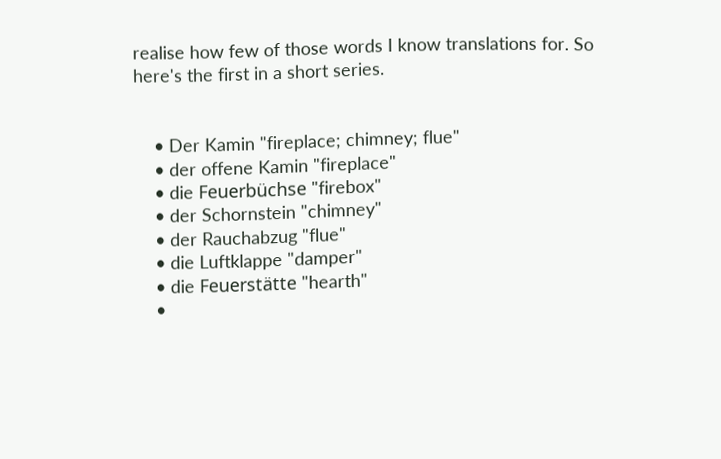realise how few of those words I know translations for. So here's the first in a short series.


    • Der Kamin "fireplace; chimney; flue"
    • der offene Kamin "fireplace"
    • die Feuerbüchse "firebox"
    • der Schornstein "chimney"
    • der Rauchabzug "flue"
    • die Luftklappe "damper"
    • die Feuerstätte "hearth"
    •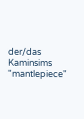der/das Kaminsims "mantlepiece"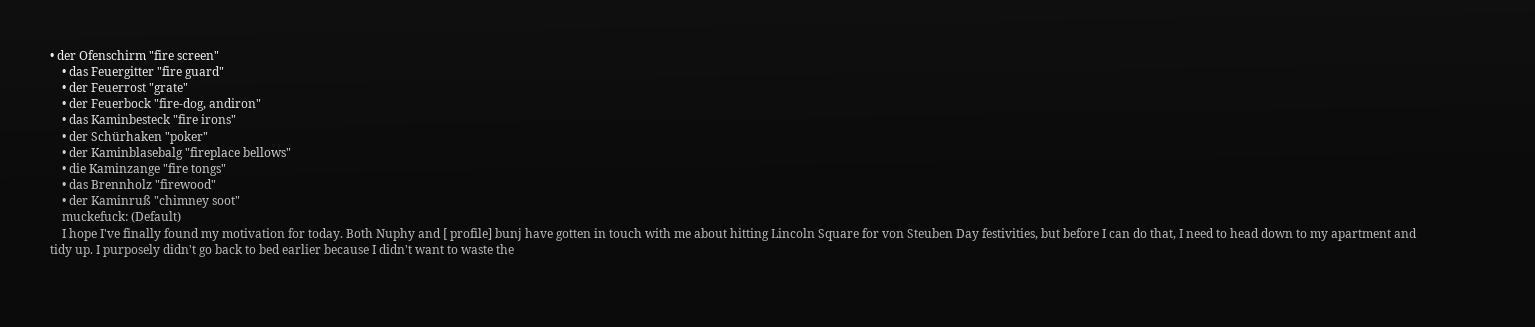• der Ofenschirm "fire screen"
    • das Feuergitter "fire guard"
    • der Feuerrost "grate"
    • der Feuerbock "fire-dog, andiron"
    • das Kaminbesteck "fire irons"
    • der Schürhaken "poker"
    • der Kaminblasebalg "fireplace bellows"
    • die Kaminzange "fire tongs"
    • das Brennholz "firewood"
    • der Kaminruß "chimney soot"
    muckefuck: (Default)
    I hope I've finally found my motivation for today. Both Nuphy and [ profile] bunj have gotten in touch with me about hitting Lincoln Square for von Steuben Day festivities, but before I can do that, I need to head down to my apartment and tidy up. I purposely didn't go back to bed earlier because I didn't want to waste the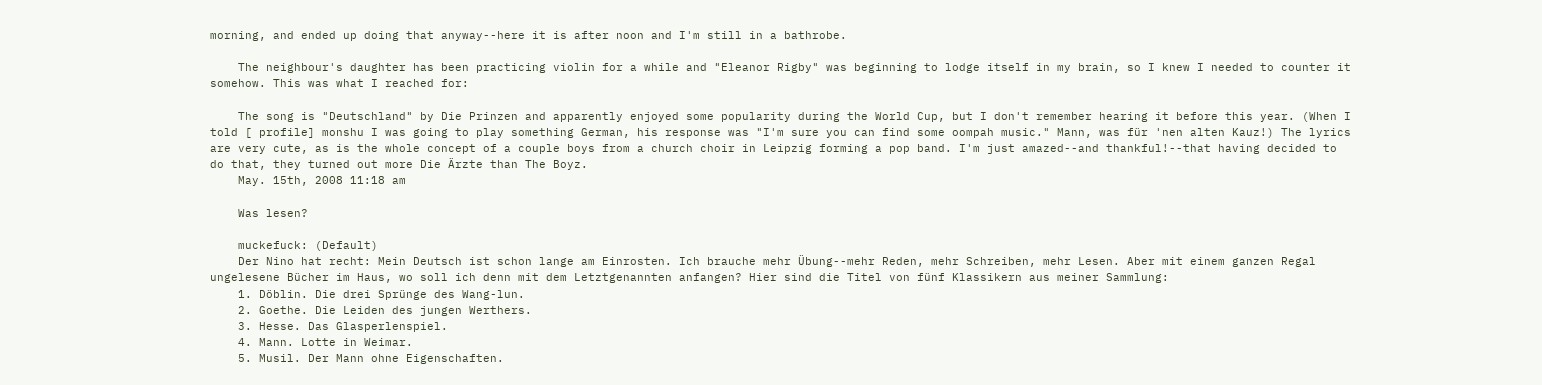morning, and ended up doing that anyway--here it is after noon and I'm still in a bathrobe.

    The neighbour's daughter has been practicing violin for a while and "Eleanor Rigby" was beginning to lodge itself in my brain, so I knew I needed to counter it somehow. This was what I reached for:

    The song is "Deutschland" by Die Prinzen and apparently enjoyed some popularity during the World Cup, but I don't remember hearing it before this year. (When I told [ profile] monshu I was going to play something German, his response was "I'm sure you can find some oompah music." Mann, was für 'nen alten Kauz!) The lyrics are very cute, as is the whole concept of a couple boys from a church choir in Leipzig forming a pop band. I'm just amazed--and thankful!--that having decided to do that, they turned out more Die Ärzte than The Boyz.
    May. 15th, 2008 11:18 am

    Was lesen?

    muckefuck: (Default)
    Der Nino hat recht: Mein Deutsch ist schon lange am Einrosten. Ich brauche mehr Übung--mehr Reden, mehr Schreiben, mehr Lesen. Aber mit einem ganzen Regal ungelesene Bücher im Haus, wo soll ich denn mit dem Letztgenannten anfangen? Hier sind die Titel von fünf Klassikern aus meiner Sammlung:
    1. Döblin. Die drei Sprünge des Wang-lun.
    2. Goethe. Die Leiden des jungen Werthers.
    3. Hesse. Das Glasperlenspiel.
    4. Mann. Lotte in Weimar.
    5. Musil. Der Mann ohne Eigenschaften.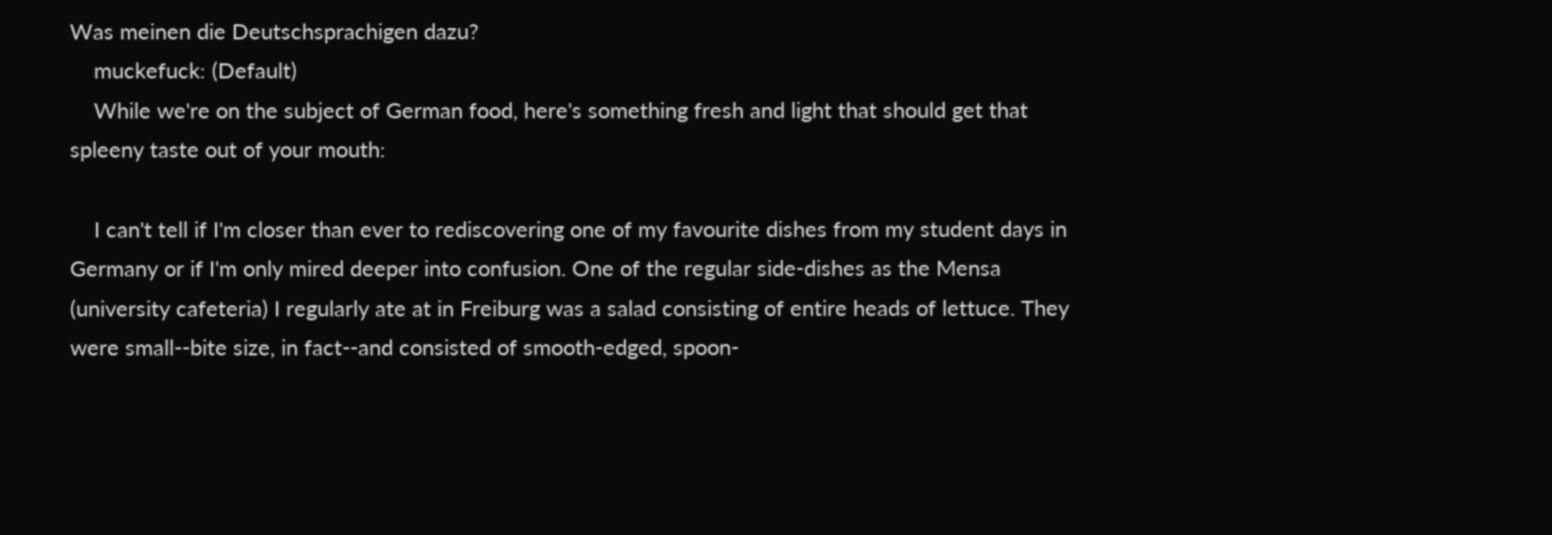Was meinen die Deutschsprachigen dazu?
    muckefuck: (Default)
    While we're on the subject of German food, here's something fresh and light that should get that spleeny taste out of your mouth:

    I can't tell if I'm closer than ever to rediscovering one of my favourite dishes from my student days in Germany or if I'm only mired deeper into confusion. One of the regular side-dishes as the Mensa (university cafeteria) I regularly ate at in Freiburg was a salad consisting of entire heads of lettuce. They were small--bite size, in fact--and consisted of smooth-edged, spoon-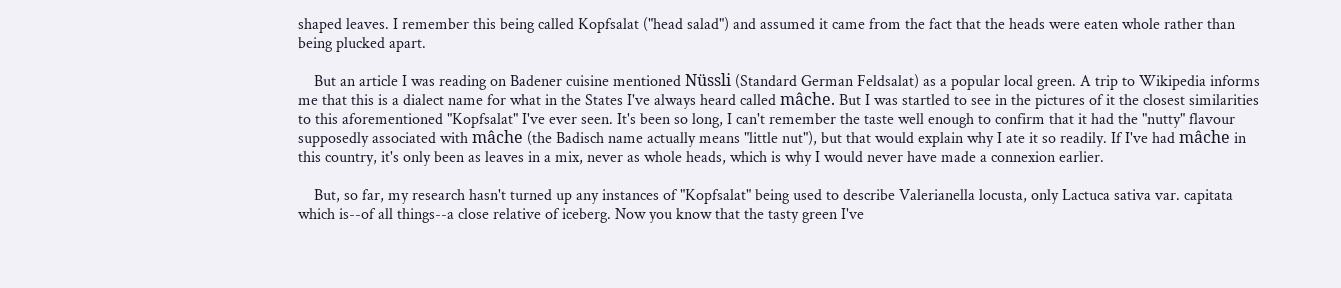shaped leaves. I remember this being called Kopfsalat ("head salad") and assumed it came from the fact that the heads were eaten whole rather than being plucked apart.

    But an article I was reading on Badener cuisine mentioned Nüssli (Standard German Feldsalat) as a popular local green. A trip to Wikipedia informs me that this is a dialect name for what in the States I've always heard called mâche. But I was startled to see in the pictures of it the closest similarities to this aforementioned "Kopfsalat" I've ever seen. It's been so long, I can't remember the taste well enough to confirm that it had the "nutty" flavour supposedly associated with mâche (the Badisch name actually means "little nut"), but that would explain why I ate it so readily. If I've had mâche in this country, it's only been as leaves in a mix, never as whole heads, which is why I would never have made a connexion earlier.

    But, so far, my research hasn't turned up any instances of "Kopfsalat" being used to describe Valerianella locusta, only Lactuca sativa var. capitata which is--of all things--a close relative of iceberg. Now you know that the tasty green I've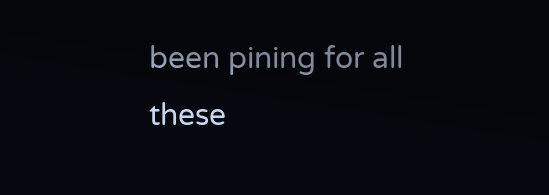been pining for all these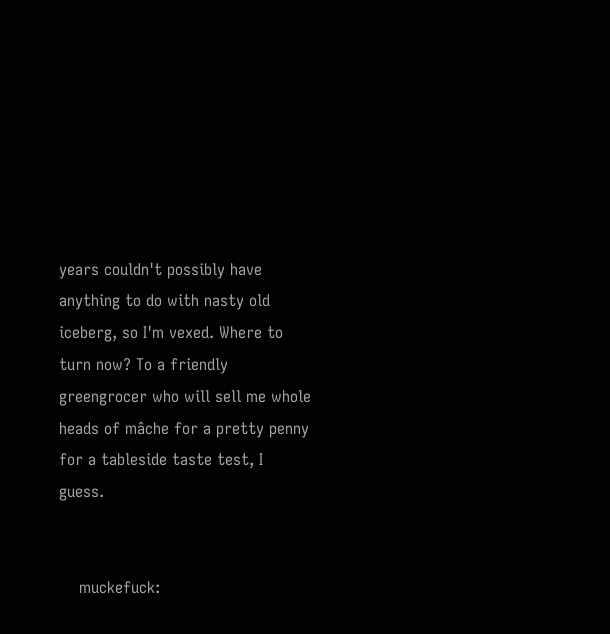years couldn't possibly have anything to do with nasty old iceberg, so I'm vexed. Where to turn now? To a friendly greengrocer who will sell me whole heads of mâche for a pretty penny for a tableside taste test, I guess.


    muckefuck: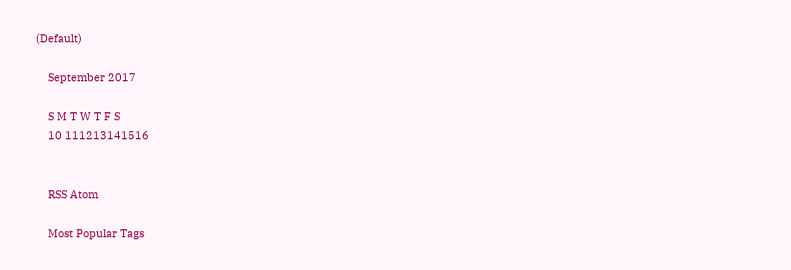(Default)

    September 2017

    S M T W T F S
    10 111213141516


    RSS Atom

    Most Popular Tags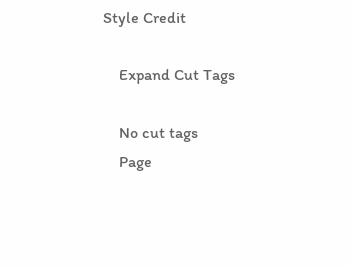Style Credit

    Expand Cut Tags

    No cut tags
    Page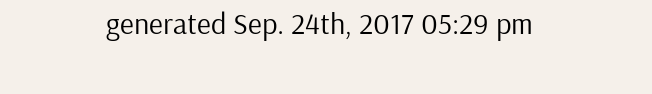generated Sep. 24th, 2017 05:29 pm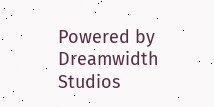Powered by Dreamwidth Studios